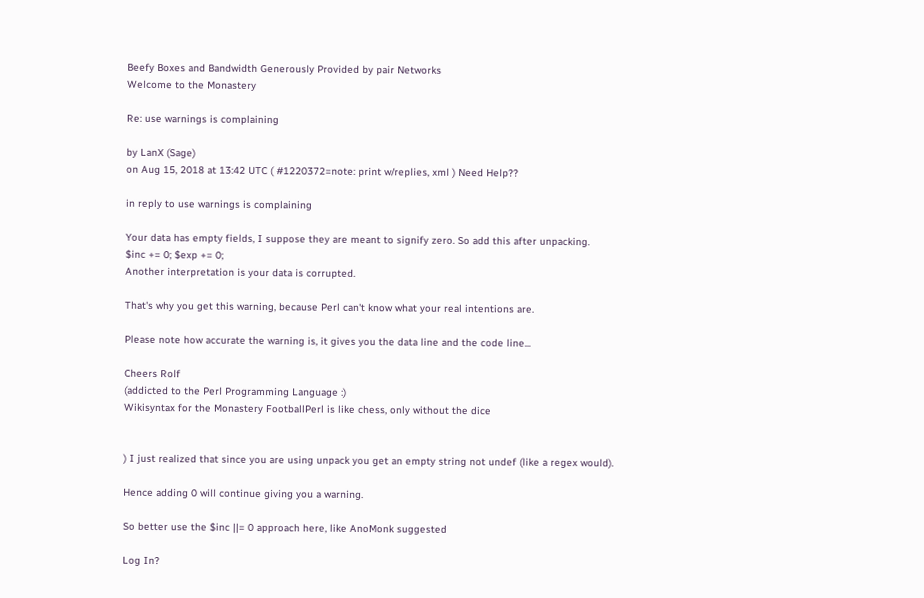Beefy Boxes and Bandwidth Generously Provided by pair Networks
Welcome to the Monastery

Re: use warnings is complaining

by LanX (Sage)
on Aug 15, 2018 at 13:42 UTC ( #1220372=note: print w/replies, xml ) Need Help??

in reply to use warnings is complaining

Your data has empty fields, I suppose they are meant to signify zero. So add this after unpacking.
$inc += 0; $exp += 0;
Another interpretation is your data is corrupted.

That's why you get this warning, because Perl can't know what your real intentions are.

Please note how accurate the warning is, it gives you the data line and the code line...

Cheers Rolf
(addicted to the Perl Programming Language :)
Wikisyntax for the Monastery FootballPerl is like chess, only without the dice


) I just realized that since you are using unpack you get an empty string not undef (like a regex would).

Hence adding 0 will continue giving you a warning.

So better use the $inc ||= 0 approach here, like AnoMonk suggested

Log In?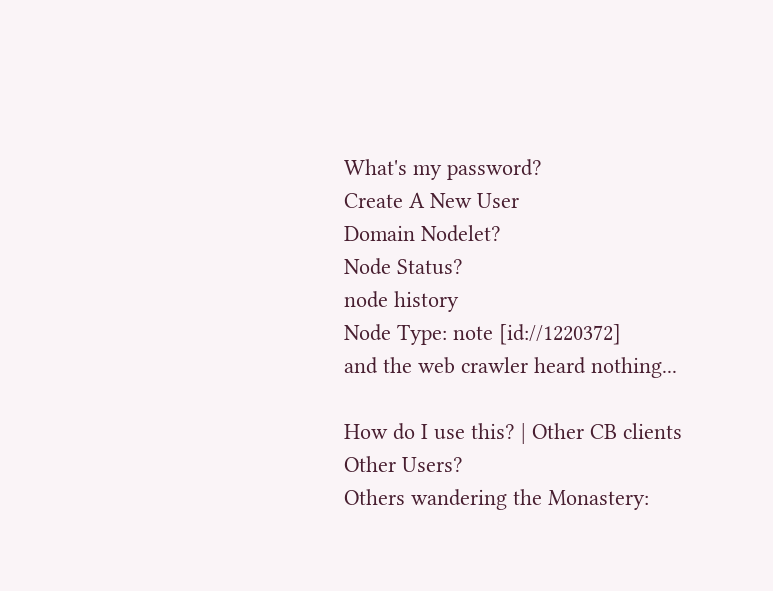What's my password?
Create A New User
Domain Nodelet?
Node Status?
node history
Node Type: note [id://1220372]
and the web crawler heard nothing...

How do I use this? | Other CB clients
Other Users?
Others wandering the Monastery: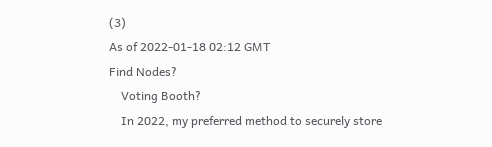(3)
As of 2022-01-18 02:12 GMT
Find Nodes?
    Voting Booth?
    In 2022, my preferred method to securely store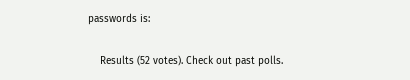passwords is:

    Results (52 votes). Check out past polls.